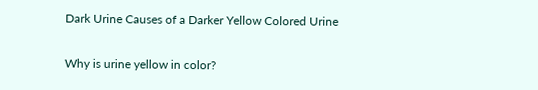Dark Urine Causes of a Darker Yellow Colored Urine

Why is urine yellow in color?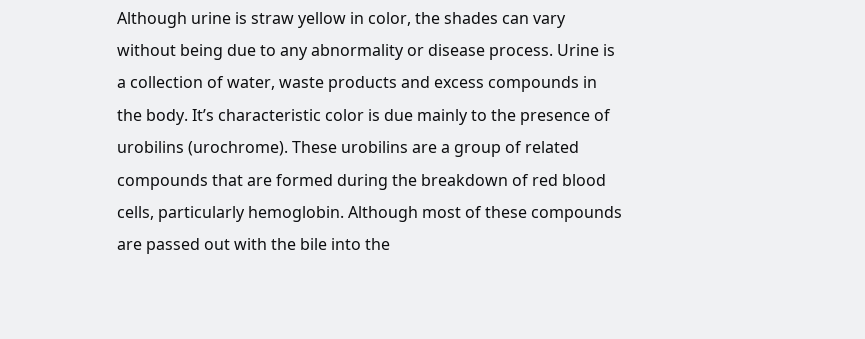Although urine is straw yellow in color, the shades can vary without being due to any abnormality or disease process. Urine is a collection of water, waste products and excess compounds in the body. It’s characteristic color is due mainly to the presence of urobilins (urochrome). These urobilins are a group of related compounds that are formed during the breakdown of red blood cells, particularly hemoglobin. Although most of these compounds are passed out with the bile into the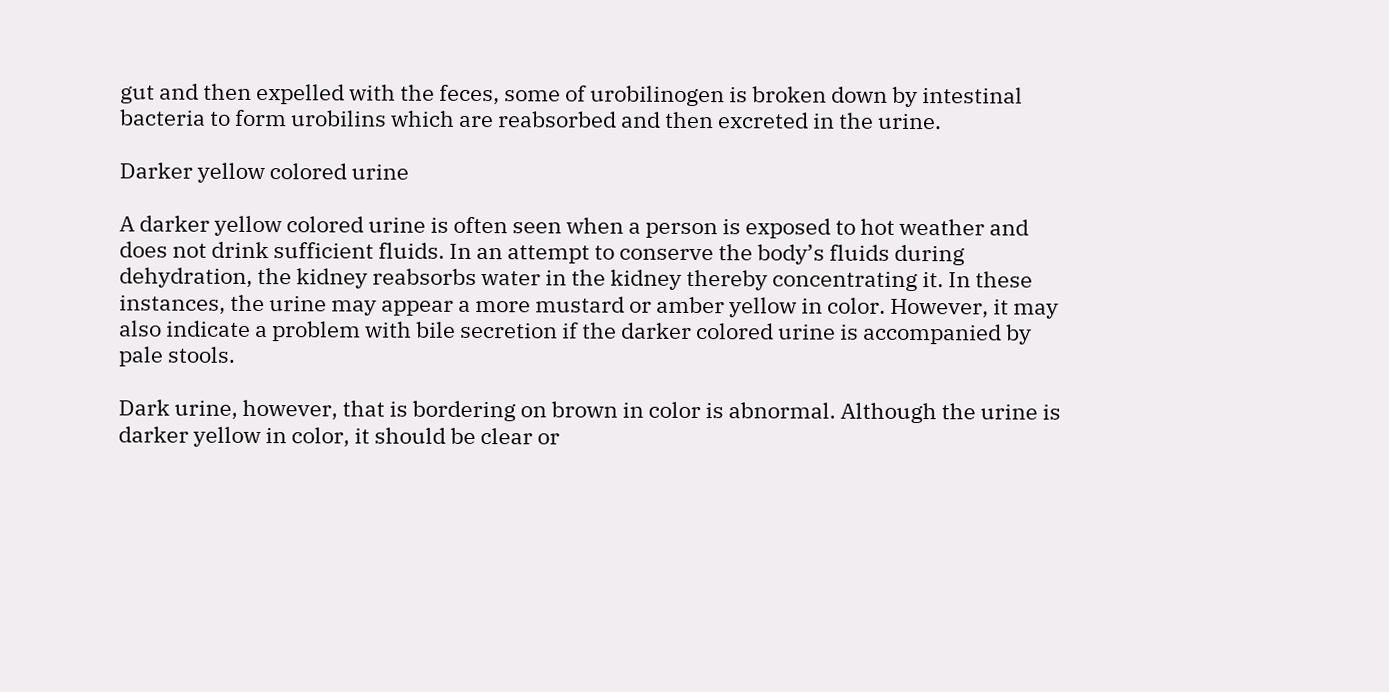gut and then expelled with the feces, some of urobilinogen is broken down by intestinal bacteria to form urobilins which are reabsorbed and then excreted in the urine.

Darker yellow colored urine

A darker yellow colored urine is often seen when a person is exposed to hot weather and does not drink sufficient fluids. In an attempt to conserve the body’s fluids during dehydration, the kidney reabsorbs water in the kidney thereby concentrating it. In these instances, the urine may appear a more mustard or amber yellow in color. However, it may also indicate a problem with bile secretion if the darker colored urine is accompanied by pale stools.

Dark urine, however, that is bordering on brown in color is abnormal. Although the urine is darker yellow in color, it should be clear or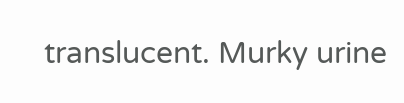translucent. Murky urine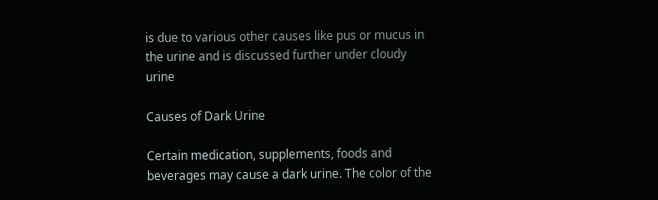is due to various other causes like pus or mucus in the urine and is discussed further under cloudy urine

Causes of Dark Urine

Certain medication, supplements, foods and beverages may cause a dark urine. The color of the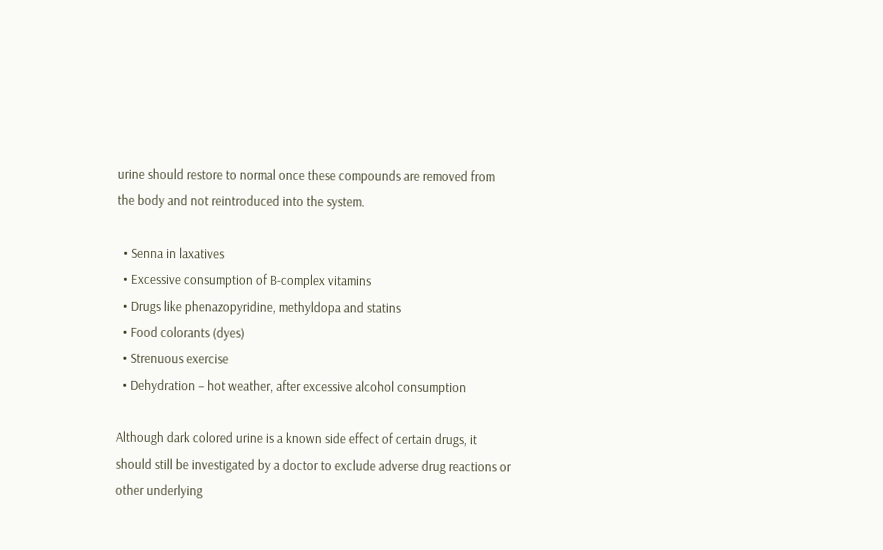urine should restore to normal once these compounds are removed from the body and not reintroduced into the system.

  • Senna in laxatives
  • Excessive consumption of B-complex vitamins
  • Drugs like phenazopyridine, methyldopa and statins
  • Food colorants (dyes)
  • Strenuous exercise
  • Dehydration – hot weather, after excessive alcohol consumption

Although dark colored urine is a known side effect of certain drugs, it should still be investigated by a doctor to exclude adverse drug reactions or other underlying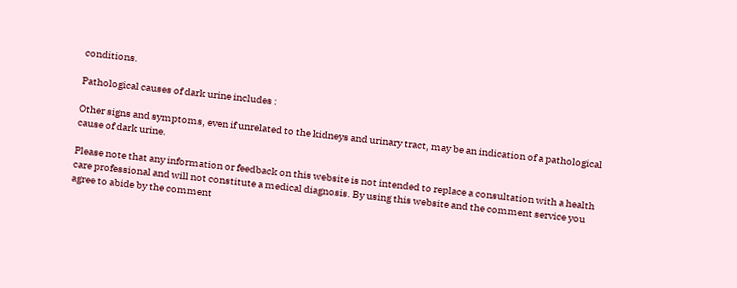conditions.

Pathological causes of dark urine includes :

Other signs and symptoms, even if unrelated to the kidneys and urinary tract, may be an indication of a pathological cause of dark urine.

Please note that any information or feedback on this website is not intended to replace a consultation with a health care professional and will not constitute a medical diagnosis. By using this website and the comment service you agree to abide by the comment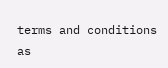terms and conditions as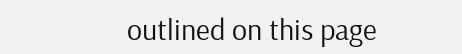outlined on this page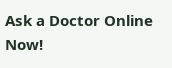Ask a Doctor Online Now!